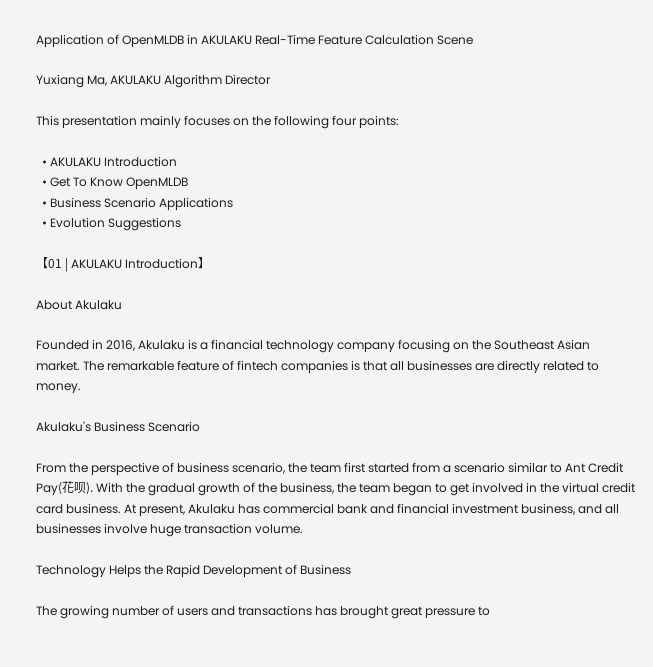Application of OpenMLDB in AKULAKU Real-Time Feature Calculation Scene

Yuxiang Ma, AKULAKU Algorithm Director

This presentation mainly focuses on the following four points:

  • AKULAKU Introduction
  • Get To Know OpenMLDB
  • Business Scenario Applications
  • Evolution Suggestions

【01 | AKULAKU Introduction】

About Akulaku

Founded in 2016, Akulaku is a financial technology company focusing on the Southeast Asian market. The remarkable feature of fintech companies is that all businesses are directly related to money.

Akulaku's Business Scenario

From the perspective of business scenario, the team first started from a scenario similar to Ant Credit Pay(花呗). With the gradual growth of the business, the team began to get involved in the virtual credit card business. At present, Akulaku has commercial bank and financial investment business, and all businesses involve huge transaction volume.

Technology Helps the Rapid Development of Business

The growing number of users and transactions has brought great pressure to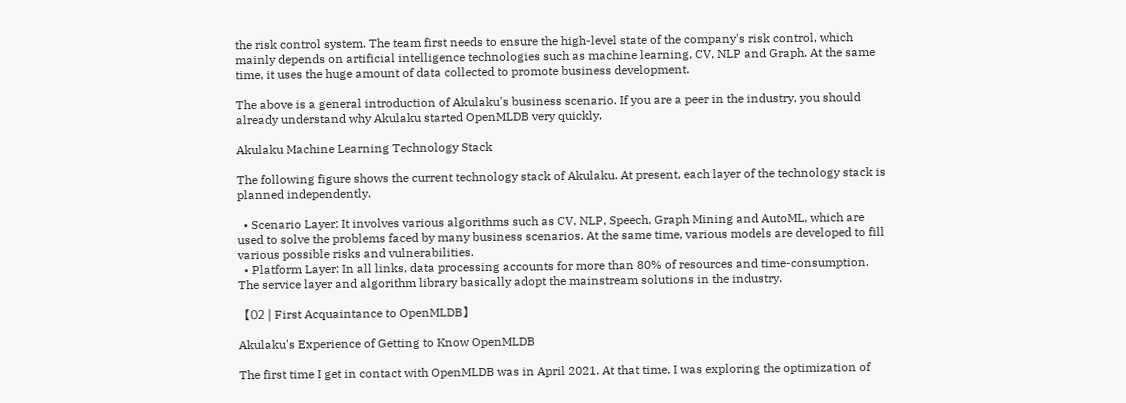the risk control system. The team first needs to ensure the high-level state of the company's risk control, which mainly depends on artificial intelligence technologies such as machine learning, CV, NLP and Graph. At the same time, it uses the huge amount of data collected to promote business development.

The above is a general introduction of Akulaku's business scenario. If you are a peer in the industry, you should already understand why Akulaku started OpenMLDB very quickly.

Akulaku Machine Learning Technology Stack

The following figure shows the current technology stack of Akulaku. At present, each layer of the technology stack is planned independently.

  • Scenario Layer: It involves various algorithms such as CV, NLP, Speech, Graph Mining and AutoML, which are used to solve the problems faced by many business scenarios. At the same time, various models are developed to fill various possible risks and vulnerabilities.
  • Platform Layer: In all links, data processing accounts for more than 80% of resources and time-consumption. The service layer and algorithm library basically adopt the mainstream solutions in the industry.

【02 | First Acquaintance to OpenMLDB】

Akulaku's Experience of Getting to Know OpenMLDB

The first time I get in contact with OpenMLDB was in April 2021. At that time, I was exploring the optimization of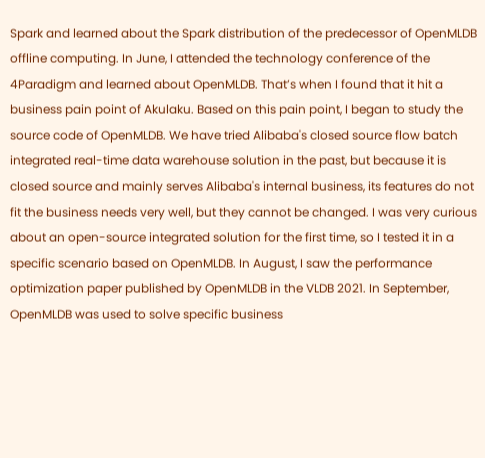Spark and learned about the Spark distribution of the predecessor of OpenMLDB offline computing. In June, I attended the technology conference of the 4Paradigm and learned about OpenMLDB. That’s when I found that it hit a business pain point of Akulaku. Based on this pain point, I began to study the source code of OpenMLDB. We have tried Alibaba's closed source flow batch integrated real-time data warehouse solution in the past, but because it is closed source and mainly serves Alibaba's internal business, its features do not fit the business needs very well, but they cannot be changed. I was very curious about an open-source integrated solution for the first time, so I tested it in a specific scenario based on OpenMLDB. In August, I saw the performance optimization paper published by OpenMLDB in the VLDB 2021. In September, OpenMLDB was used to solve specific business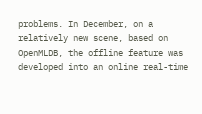problems. In December, on a relatively new scene, based on OpenMLDB, the offline feature was developed into an online real-time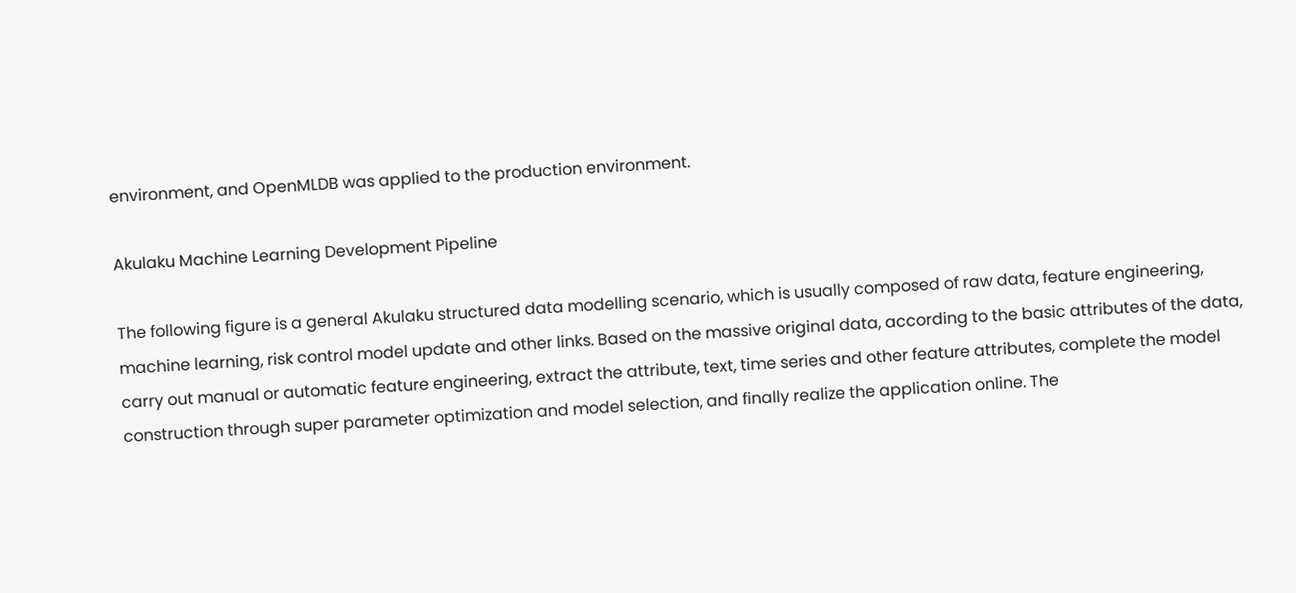environment, and OpenMLDB was applied to the production environment.

Akulaku Machine Learning Development Pipeline

The following figure is a general Akulaku structured data modelling scenario, which is usually composed of raw data, feature engineering, machine learning, risk control model update and other links. Based on the massive original data, according to the basic attributes of the data, carry out manual or automatic feature engineering, extract the attribute, text, time series and other feature attributes, complete the model construction through super parameter optimization and model selection, and finally realize the application online. The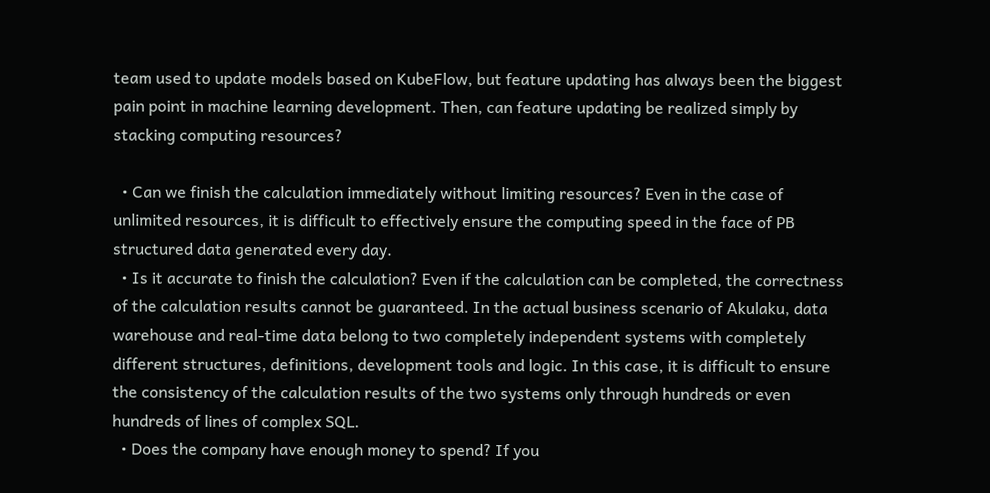team used to update models based on KubeFlow, but feature updating has always been the biggest pain point in machine learning development. Then, can feature updating be realized simply by stacking computing resources?

  • Can we finish the calculation immediately without limiting resources? Even in the case of unlimited resources, it is difficult to effectively ensure the computing speed in the face of PB structured data generated every day.
  • Is it accurate to finish the calculation? Even if the calculation can be completed, the correctness of the calculation results cannot be guaranteed. In the actual business scenario of Akulaku, data warehouse and real-time data belong to two completely independent systems with completely different structures, definitions, development tools and logic. In this case, it is difficult to ensure the consistency of the calculation results of the two systems only through hundreds or even hundreds of lines of complex SQL.
  • Does the company have enough money to spend? If you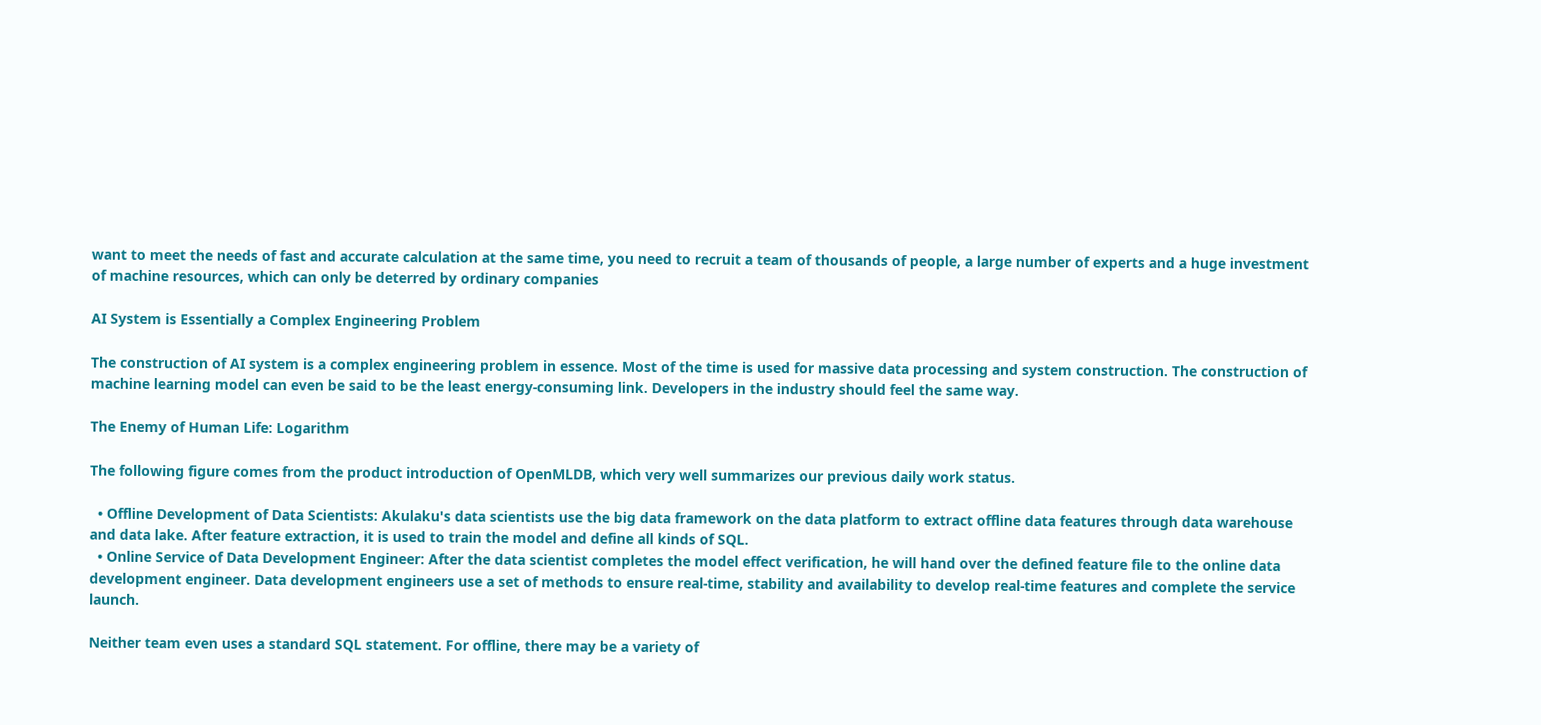want to meet the needs of fast and accurate calculation at the same time, you need to recruit a team of thousands of people, a large number of experts and a huge investment of machine resources, which can only be deterred by ordinary companies

AI System is Essentially a Complex Engineering Problem

The construction of AI system is a complex engineering problem in essence. Most of the time is used for massive data processing and system construction. The construction of machine learning model can even be said to be the least energy-consuming link. Developers in the industry should feel the same way.

The Enemy of Human Life: Logarithm

The following figure comes from the product introduction of OpenMLDB, which very well summarizes our previous daily work status.

  • Offline Development of Data Scientists: Akulaku's data scientists use the big data framework on the data platform to extract offline data features through data warehouse and data lake. After feature extraction, it is used to train the model and define all kinds of SQL.
  • Online Service of Data Development Engineer: After the data scientist completes the model effect verification, he will hand over the defined feature file to the online data development engineer. Data development engineers use a set of methods to ensure real-time, stability and availability to develop real-time features and complete the service launch.

Neither team even uses a standard SQL statement. For offline, there may be a variety of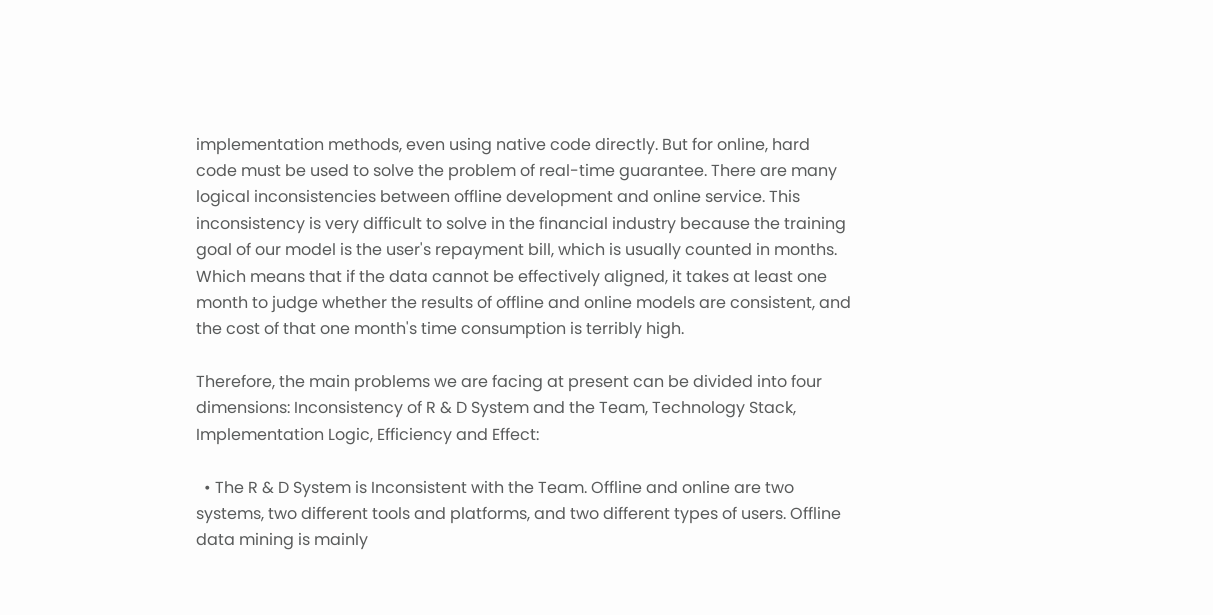implementation methods, even using native code directly. But for online, hard code must be used to solve the problem of real-time guarantee. There are many logical inconsistencies between offline development and online service. This inconsistency is very difficult to solve in the financial industry because the training goal of our model is the user's repayment bill, which is usually counted in months. Which means that if the data cannot be effectively aligned, it takes at least one month to judge whether the results of offline and online models are consistent, and the cost of that one month's time consumption is terribly high.

Therefore, the main problems we are facing at present can be divided into four dimensions: Inconsistency of R & D System and the Team, Technology Stack, Implementation Logic, Efficiency and Effect:

  • The R & D System is Inconsistent with the Team. Offline and online are two systems, two different tools and platforms, and two different types of users. Offline data mining is mainly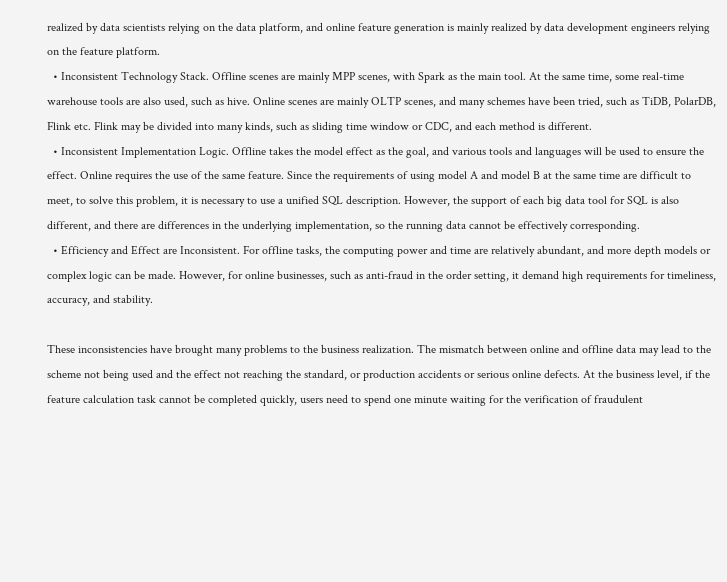realized by data scientists relying on the data platform, and online feature generation is mainly realized by data development engineers relying on the feature platform.
  • Inconsistent Technology Stack. Offline scenes are mainly MPP scenes, with Spark as the main tool. At the same time, some real-time warehouse tools are also used, such as hive. Online scenes are mainly OLTP scenes, and many schemes have been tried, such as TiDB, PolarDB, Flink etc. Flink may be divided into many kinds, such as sliding time window or CDC, and each method is different.
  • Inconsistent Implementation Logic. Offline takes the model effect as the goal, and various tools and languages will be used to ensure the effect. Online requires the use of the same feature. Since the requirements of using model A and model B at the same time are difficult to meet, to solve this problem, it is necessary to use a unified SQL description. However, the support of each big data tool for SQL is also different, and there are differences in the underlying implementation, so the running data cannot be effectively corresponding.
  • Efficiency and Effect are Inconsistent. For offline tasks, the computing power and time are relatively abundant, and more depth models or complex logic can be made. However, for online businesses, such as anti-fraud in the order setting, it demand high requirements for timeliness, accuracy, and stability.

These inconsistencies have brought many problems to the business realization. The mismatch between online and offline data may lead to the scheme not being used and the effect not reaching the standard, or production accidents or serious online defects. At the business level, if the feature calculation task cannot be completed quickly, users need to spend one minute waiting for the verification of fraudulent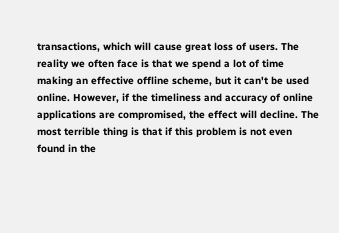transactions, which will cause great loss of users. The reality we often face is that we spend a lot of time making an effective offline scheme, but it can't be used online. However, if the timeliness and accuracy of online applications are compromised, the effect will decline. The most terrible thing is that if this problem is not even found in the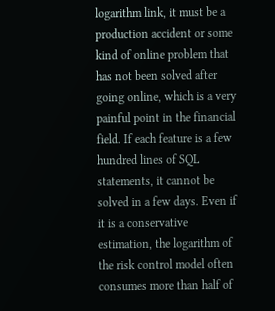logarithm link, it must be a production accident or some kind of online problem that has not been solved after going online, which is a very painful point in the financial field. If each feature is a few hundred lines of SQL statements, it cannot be solved in a few days. Even if it is a conservative estimation, the logarithm of the risk control model often consumes more than half of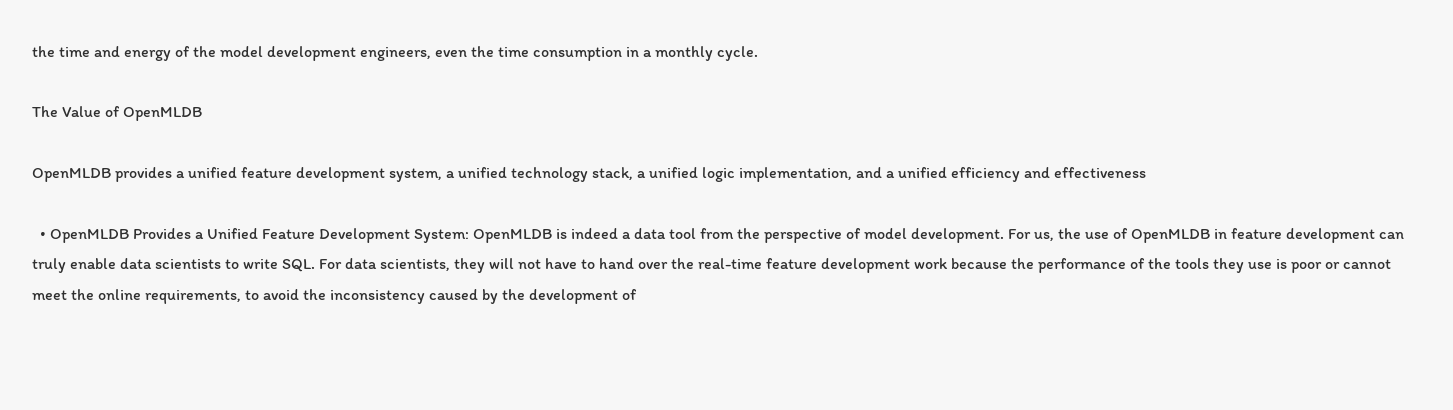the time and energy of the model development engineers, even the time consumption in a monthly cycle.

The Value of OpenMLDB

OpenMLDB provides a unified feature development system, a unified technology stack, a unified logic implementation, and a unified efficiency and effectiveness

  • OpenMLDB Provides a Unified Feature Development System: OpenMLDB is indeed a data tool from the perspective of model development. For us, the use of OpenMLDB in feature development can truly enable data scientists to write SQL. For data scientists, they will not have to hand over the real-time feature development work because the performance of the tools they use is poor or cannot meet the online requirements, to avoid the inconsistency caused by the development of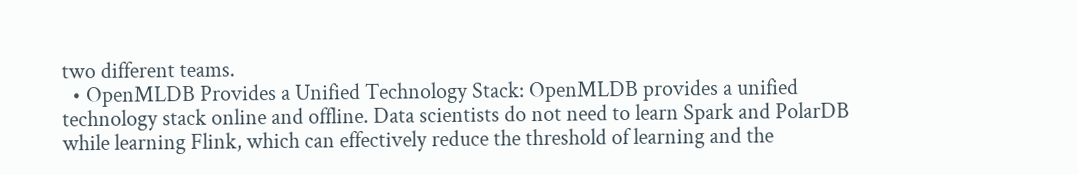two different teams.
  • OpenMLDB Provides a Unified Technology Stack: OpenMLDB provides a unified technology stack online and offline. Data scientists do not need to learn Spark and PolarDB while learning Flink, which can effectively reduce the threshold of learning and the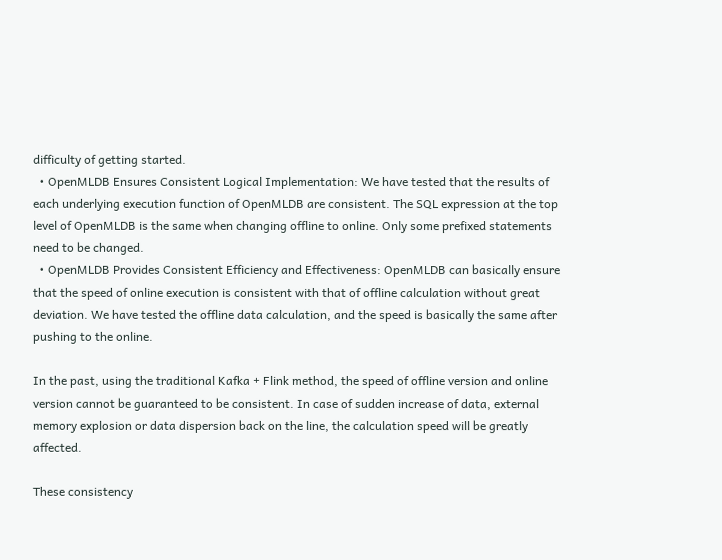difficulty of getting started.
  • OpenMLDB Ensures Consistent Logical Implementation: We have tested that the results of each underlying execution function of OpenMLDB are consistent. The SQL expression at the top level of OpenMLDB is the same when changing offline to online. Only some prefixed statements need to be changed.
  • OpenMLDB Provides Consistent Efficiency and Effectiveness: OpenMLDB can basically ensure that the speed of online execution is consistent with that of offline calculation without great deviation. We have tested the offline data calculation, and the speed is basically the same after pushing to the online.

In the past, using the traditional Kafka + Flink method, the speed of offline version and online version cannot be guaranteed to be consistent. In case of sudden increase of data, external memory explosion or data dispersion back on the line, the calculation speed will be greatly affected.

These consistency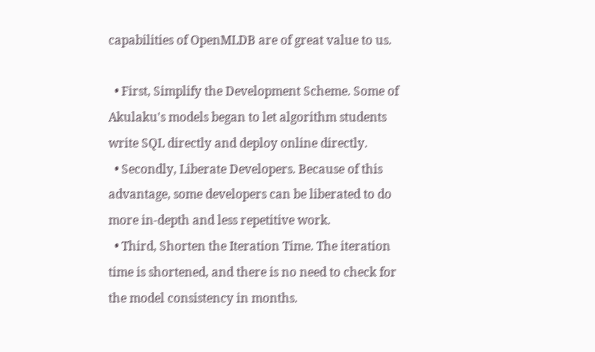capabilities of OpenMLDB are of great value to us.

  • First, Simplify the Development Scheme. Some of Akulaku's models began to let algorithm students write SQL directly and deploy online directly.
  • Secondly, Liberate Developers. Because of this advantage, some developers can be liberated to do more in-depth and less repetitive work.
  • Third, Shorten the Iteration Time. The iteration time is shortened, and there is no need to check for the model consistency in months.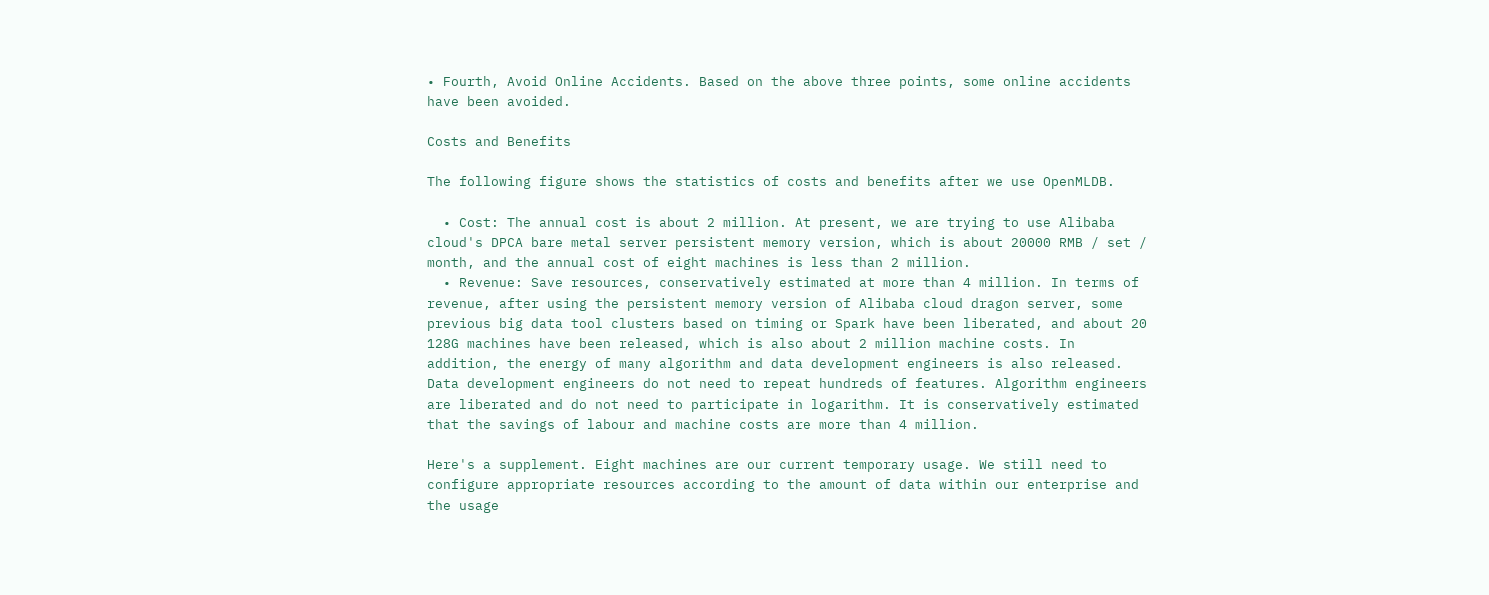• Fourth, Avoid Online Accidents. Based on the above three points, some online accidents have been avoided.

Costs and Benefits

The following figure shows the statistics of costs and benefits after we use OpenMLDB.

  • Cost: The annual cost is about 2 million. At present, we are trying to use Alibaba cloud's DPCA bare metal server persistent memory version, which is about 20000 RMB / set / month, and the annual cost of eight machines is less than 2 million.
  • Revenue: Save resources, conservatively estimated at more than 4 million. In terms of revenue, after using the persistent memory version of Alibaba cloud dragon server, some previous big data tool clusters based on timing or Spark have been liberated, and about 20 128G machines have been released, which is also about 2 million machine costs. In addition, the energy of many algorithm and data development engineers is also released. Data development engineers do not need to repeat hundreds of features. Algorithm engineers are liberated and do not need to participate in logarithm. It is conservatively estimated that the savings of labour and machine costs are more than 4 million.

Here's a supplement. Eight machines are our current temporary usage. We still need to configure appropriate resources according to the amount of data within our enterprise and the usage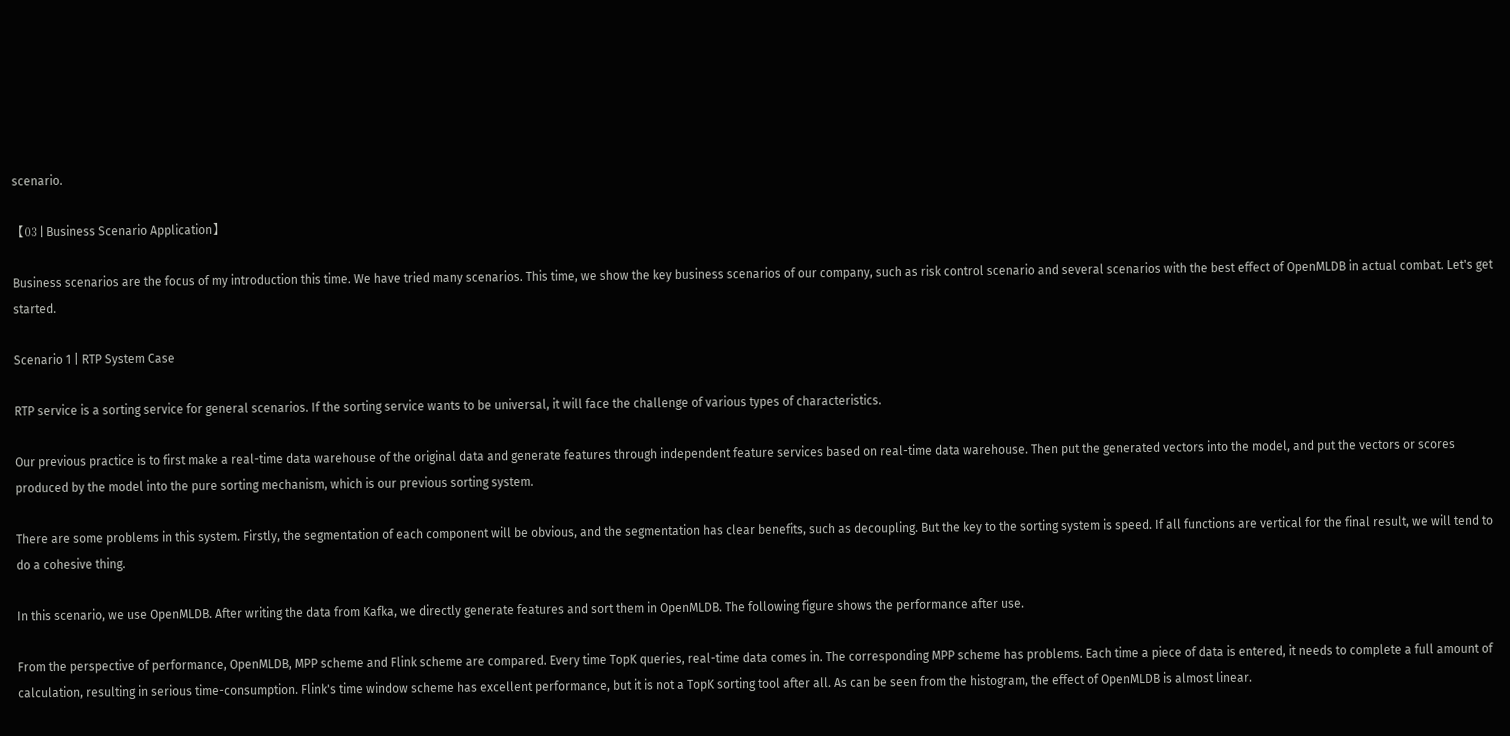scenario.

【03 | Business Scenario Application】

Business scenarios are the focus of my introduction this time. We have tried many scenarios. This time, we show the key business scenarios of our company, such as risk control scenario and several scenarios with the best effect of OpenMLDB in actual combat. Let's get started.

Scenario 1 | RTP System Case

RTP service is a sorting service for general scenarios. If the sorting service wants to be universal, it will face the challenge of various types of characteristics.

Our previous practice is to first make a real-time data warehouse of the original data and generate features through independent feature services based on real-time data warehouse. Then put the generated vectors into the model, and put the vectors or scores produced by the model into the pure sorting mechanism, which is our previous sorting system.

There are some problems in this system. Firstly, the segmentation of each component will be obvious, and the segmentation has clear benefits, such as decoupling. But the key to the sorting system is speed. If all functions are vertical for the final result, we will tend to do a cohesive thing.

In this scenario, we use OpenMLDB. After writing the data from Kafka, we directly generate features and sort them in OpenMLDB. The following figure shows the performance after use.

From the perspective of performance, OpenMLDB, MPP scheme and Flink scheme are compared. Every time TopK queries, real-time data comes in. The corresponding MPP scheme has problems. Each time a piece of data is entered, it needs to complete a full amount of calculation, resulting in serious time-consumption. Flink's time window scheme has excellent performance, but it is not a TopK sorting tool after all. As can be seen from the histogram, the effect of OpenMLDB is almost linear.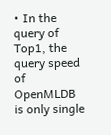• In the query of Top1, the query speed of OpenMLDB is only single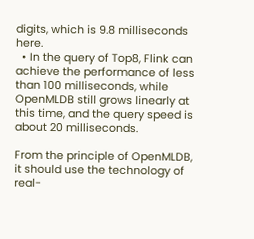digits, which is 9.8 milliseconds here.
  • In the query of Top8, Flink can achieve the performance of less than 100 milliseconds, while OpenMLDB still grows linearly at this time, and the query speed is about 20 milliseconds.

From the principle of OpenMLDB, it should use the technology of real-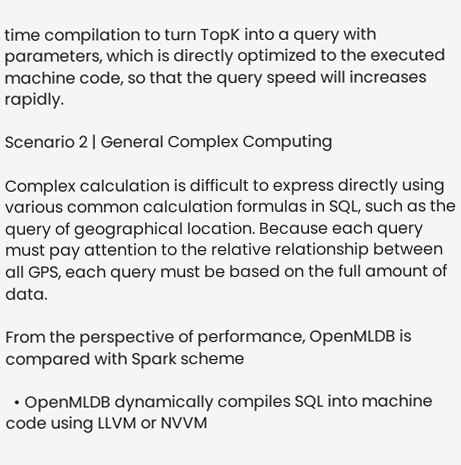time compilation to turn TopK into a query with parameters, which is directly optimized to the executed machine code, so that the query speed will increases rapidly.

Scenario 2 | General Complex Computing

Complex calculation is difficult to express directly using various common calculation formulas in SQL, such as the query of geographical location. Because each query must pay attention to the relative relationship between all GPS, each query must be based on the full amount of data.

From the perspective of performance, OpenMLDB is compared with Spark scheme

  • OpenMLDB dynamically compiles SQL into machine code using LLVM or NVVM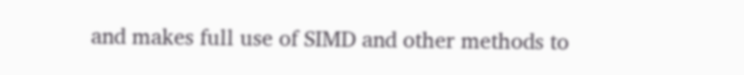and makes full use of SIMD and other methods to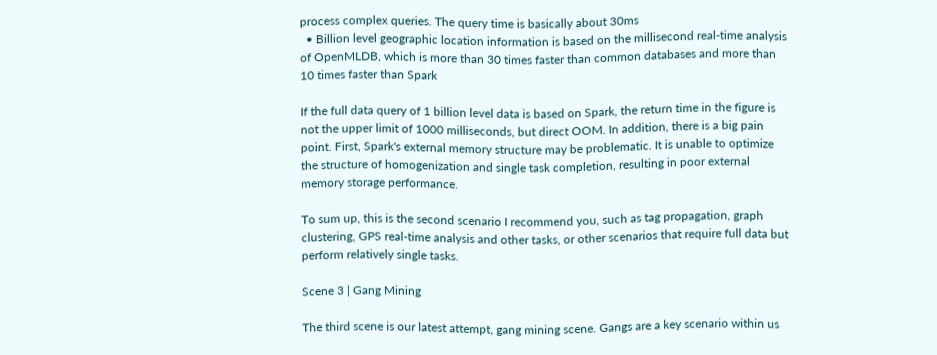process complex queries. The query time is basically about 30ms
  • Billion level geographic location information is based on the millisecond real-time analysis of OpenMLDB, which is more than 30 times faster than common databases and more than 10 times faster than Spark

If the full data query of 1 billion level data is based on Spark, the return time in the figure is not the upper limit of 1000 milliseconds, but direct OOM. In addition, there is a big pain point. First, Spark's external memory structure may be problematic. It is unable to optimize the structure of homogenization and single task completion, resulting in poor external memory storage performance.

To sum up, this is the second scenario I recommend you, such as tag propagation, graph clustering, GPS real-time analysis and other tasks, or other scenarios that require full data but perform relatively single tasks.

Scene 3 | Gang Mining

The third scene is our latest attempt, gang mining scene. Gangs are a key scenario within us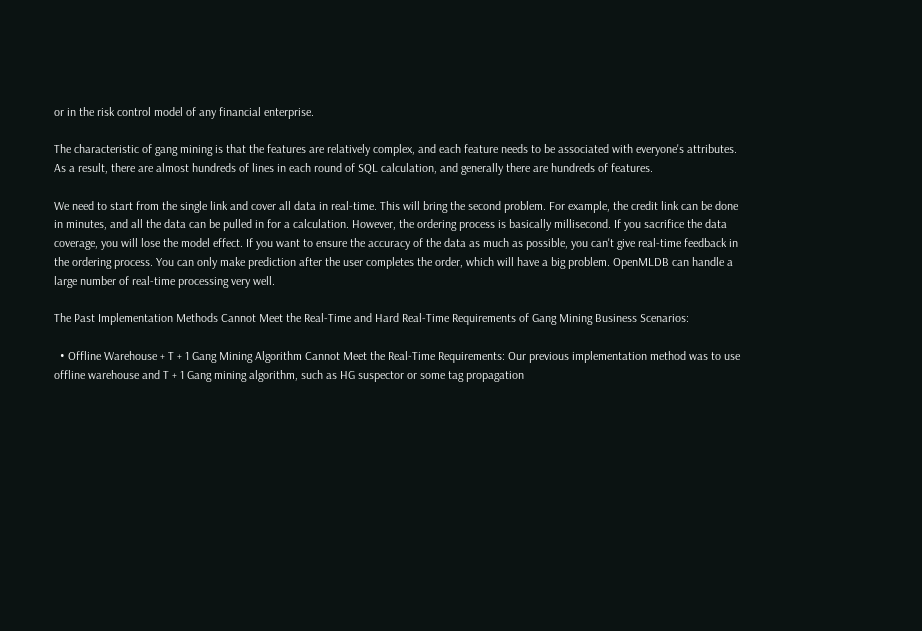or in the risk control model of any financial enterprise.

The characteristic of gang mining is that the features are relatively complex, and each feature needs to be associated with everyone's attributes. As a result, there are almost hundreds of lines in each round of SQL calculation, and generally there are hundreds of features.

We need to start from the single link and cover all data in real-time. This will bring the second problem. For example, the credit link can be done in minutes, and all the data can be pulled in for a calculation. However, the ordering process is basically millisecond. If you sacrifice the data coverage, you will lose the model effect. If you want to ensure the accuracy of the data as much as possible, you can't give real-time feedback in the ordering process. You can only make prediction after the user completes the order, which will have a big problem. OpenMLDB can handle a large number of real-time processing very well.

The Past Implementation Methods Cannot Meet the Real-Time and Hard Real-Time Requirements of Gang Mining Business Scenarios:

  • Offline Warehouse + T + 1 Gang Mining Algorithm Cannot Meet the Real-Time Requirements: Our previous implementation method was to use offline warehouse and T + 1 Gang mining algorithm, such as HG suspector or some tag propagation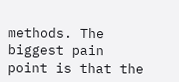methods. The biggest pain point is that the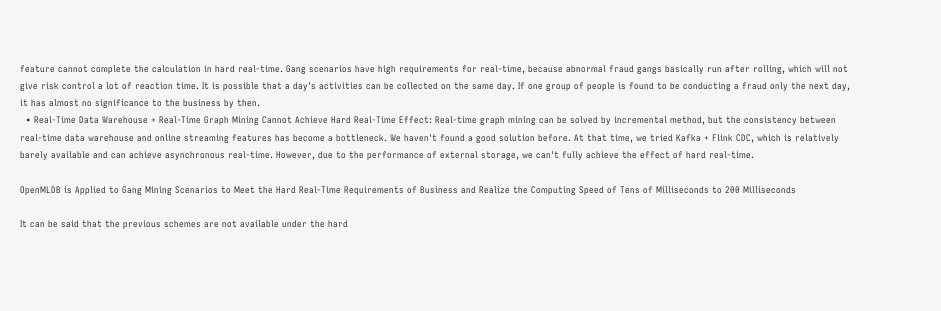feature cannot complete the calculation in hard real-time. Gang scenarios have high requirements for real-time, because abnormal fraud gangs basically run after rolling, which will not give risk control a lot of reaction time. It is possible that a day's activities can be collected on the same day. If one group of people is found to be conducting a fraud only the next day, it has almost no significance to the business by then.
  • Real-Time Data Warehouse + Real-Time Graph Mining Cannot Achieve Hard Real-Time Effect: Real-time graph mining can be solved by incremental method, but the consistency between real-time data warehouse and online streaming features has become a bottleneck. We haven't found a good solution before. At that time, we tried Kafka + Flink CDC, which is relatively barely available and can achieve asynchronous real-time. However, due to the performance of external storage, we can't fully achieve the effect of hard real-time.

OpenMLDB is Applied to Gang Mining Scenarios to Meet the Hard Real-Time Requirements of Business and Realize the Computing Speed of Tens of Milliseconds to 200 Milliseconds

It can be said that the previous schemes are not available under the hard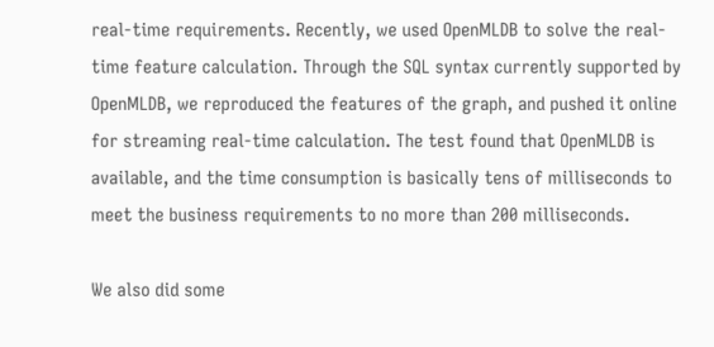real-time requirements. Recently, we used OpenMLDB to solve the real-time feature calculation. Through the SQL syntax currently supported by OpenMLDB, we reproduced the features of the graph, and pushed it online for streaming real-time calculation. The test found that OpenMLDB is available, and the time consumption is basically tens of milliseconds to meet the business requirements to no more than 200 milliseconds.

We also did some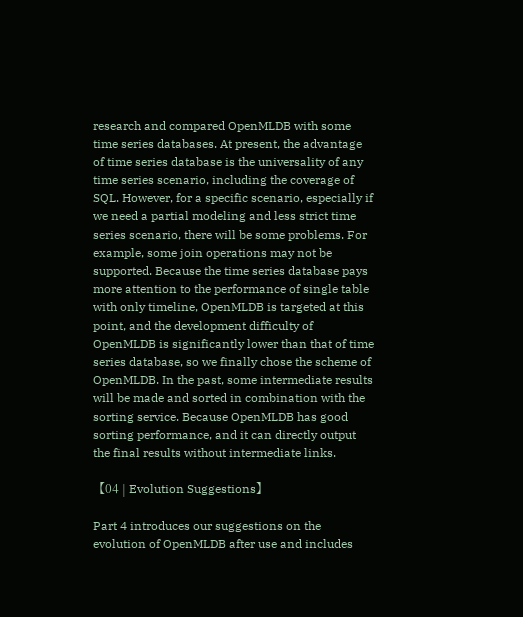research and compared OpenMLDB with some time series databases. At present, the advantage of time series database is the universality of any time series scenario, including the coverage of SQL. However, for a specific scenario, especially if we need a partial modeling and less strict time series scenario, there will be some problems. For example, some join operations may not be supported. Because the time series database pays more attention to the performance of single table with only timeline, OpenMLDB is targeted at this point, and the development difficulty of OpenMLDB is significantly lower than that of time series database, so we finally chose the scheme of OpenMLDB. In the past, some intermediate results will be made and sorted in combination with the sorting service. Because OpenMLDB has good sorting performance, and it can directly output the final results without intermediate links.

【04 | Evolution Suggestions】

Part 4 introduces our suggestions on the evolution of OpenMLDB after use and includes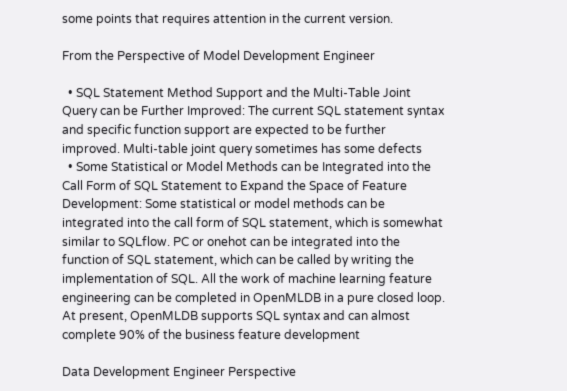some points that requires attention in the current version.

From the Perspective of Model Development Engineer

  • SQL Statement Method Support and the Multi-Table Joint Query can be Further Improved: The current SQL statement syntax and specific function support are expected to be further improved. Multi-table joint query sometimes has some defects
  • Some Statistical or Model Methods can be Integrated into the Call Form of SQL Statement to Expand the Space of Feature Development: Some statistical or model methods can be integrated into the call form of SQL statement, which is somewhat similar to SQLflow. PC or onehot can be integrated into the function of SQL statement, which can be called by writing the implementation of SQL. All the work of machine learning feature engineering can be completed in OpenMLDB in a pure closed loop. At present, OpenMLDB supports SQL syntax and can almost complete 90% of the business feature development

Data Development Engineer Perspective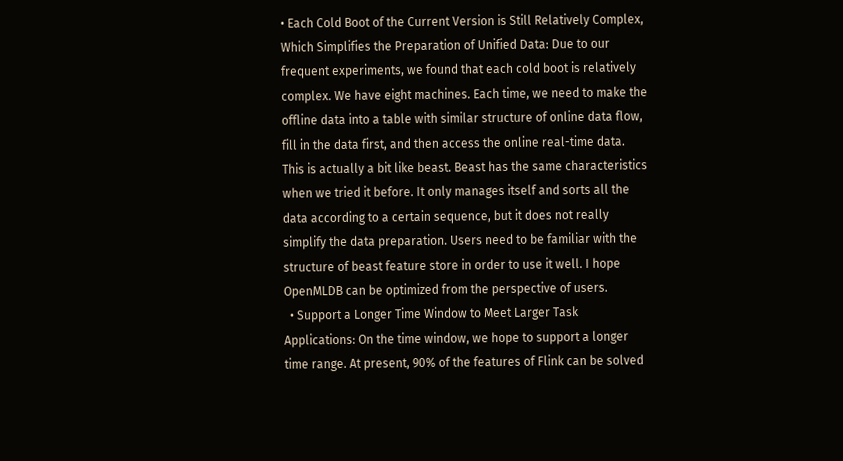• Each Cold Boot of the Current Version is Still Relatively Complex, Which Simplifies the Preparation of Unified Data: Due to our frequent experiments, we found that each cold boot is relatively complex. We have eight machines. Each time, we need to make the offline data into a table with similar structure of online data flow, fill in the data first, and then access the online real-time data. This is actually a bit like beast. Beast has the same characteristics when we tried it before. It only manages itself and sorts all the data according to a certain sequence, but it does not really simplify the data preparation. Users need to be familiar with the structure of beast feature store in order to use it well. I hope OpenMLDB can be optimized from the perspective of users.
  • Support a Longer Time Window to Meet Larger Task Applications: On the time window, we hope to support a longer time range. At present, 90% of the features of Flink can be solved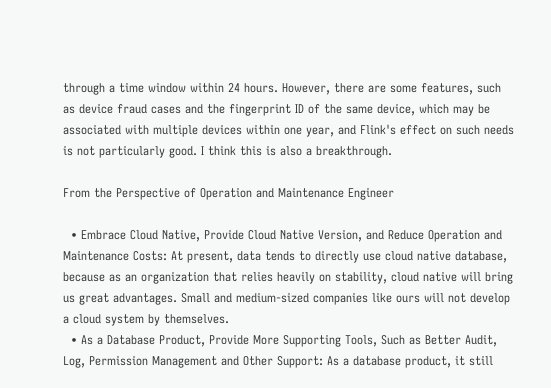through a time window within 24 hours. However, there are some features, such as device fraud cases and the fingerprint ID of the same device, which may be associated with multiple devices within one year, and Flink's effect on such needs is not particularly good. I think this is also a breakthrough.

From the Perspective of Operation and Maintenance Engineer

  • Embrace Cloud Native, Provide Cloud Native Version, and Reduce Operation and Maintenance Costs: At present, data tends to directly use cloud native database, because as an organization that relies heavily on stability, cloud native will bring us great advantages. Small and medium-sized companies like ours will not develop a cloud system by themselves.
  • As a Database Product, Provide More Supporting Tools, Such as Better Audit, Log, Permission Management and Other Support: As a database product, it still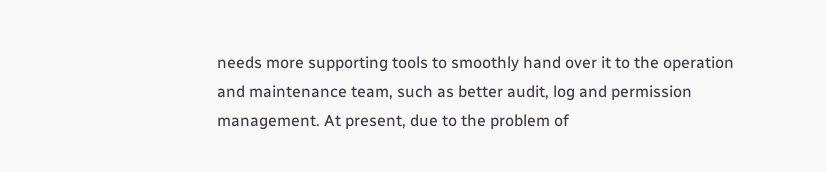needs more supporting tools to smoothly hand over it to the operation and maintenance team, such as better audit, log and permission management. At present, due to the problem of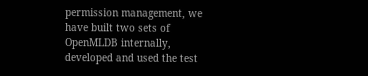permission management, we have built two sets of OpenMLDB internally, developed and used the test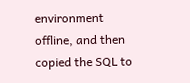environment offline, and then copied the SQL to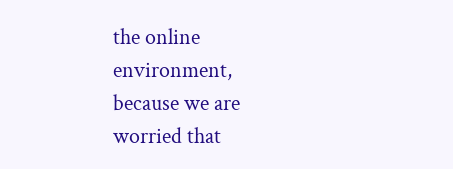the online environment, because we are worried that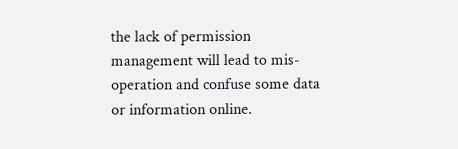the lack of permission management will lead to mis-operation and confuse some data or information online.